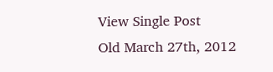View Single Post
Old March 27th, 2012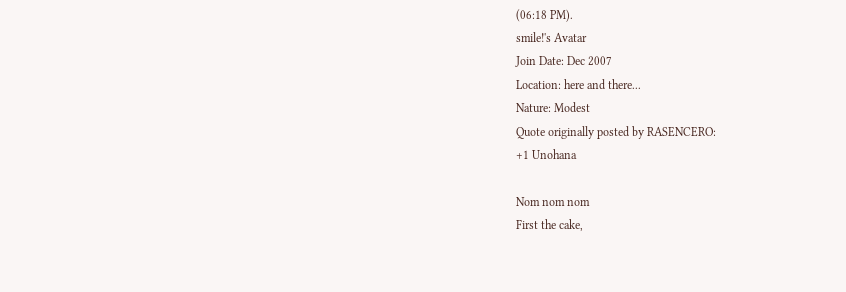(06:18 PM).
smile!'s Avatar
Join Date: Dec 2007
Location: here and there...
Nature: Modest
Quote originally posted by RASENCERO:
+1 Unohana

Nom nom nom
First the cake,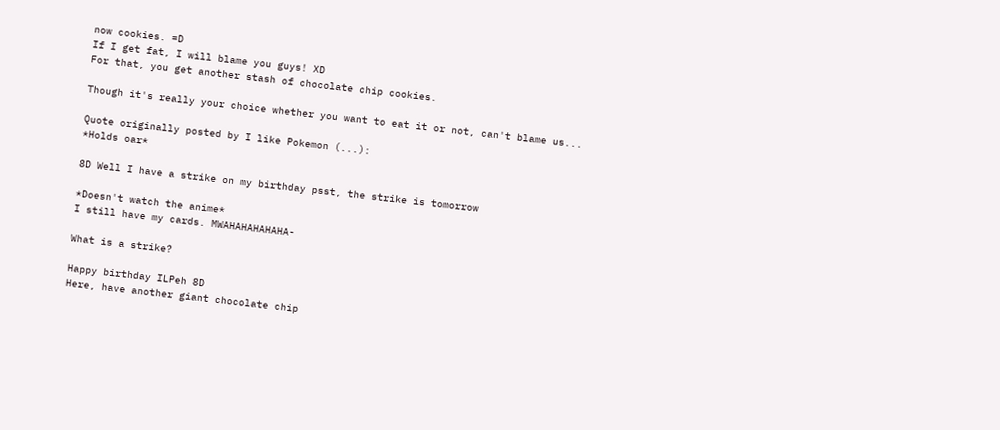now cookies. =D
If I get fat, I will blame you guys! XD
For that, you get another stash of chocolate chip cookies.

Though it's really your choice whether you want to eat it or not, can't blame us...

Quote originally posted by I like Pokemon (...):
*Holds oar*

8D Well I have a strike on my birthday psst, the strike is tomorrow

*Doesn't watch the anime*
I still have my cards. MWAHAHAHAHAHA-

What is a strike?

Happy birthday ILPeh 8D
Here, have another giant chocolate chip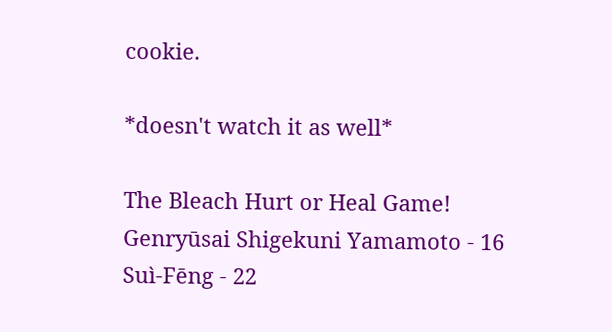cookie.

*doesn't watch it as well*

The Bleach Hurt or Heal Game!
Genryūsai Shigekuni Yamamoto - 16
Suì-Fēng - 22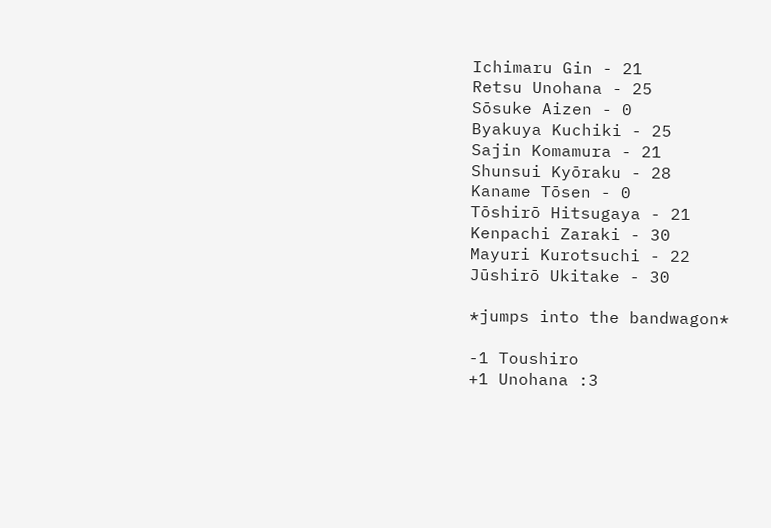Ichimaru Gin - 21
Retsu Unohana - 25
Sōsuke Aizen - 0
Byakuya Kuchiki - 25
Sajin Komamura - 21
Shunsui Kyōraku - 28
Kaname Tōsen - 0
Tōshirō Hitsugaya - 21
Kenpachi Zaraki - 30
Mayuri Kurotsuchi - 22
Jūshirō Ukitake - 30

*jumps into the bandwagon*

-1 Toushiro
+1 Unohana :3